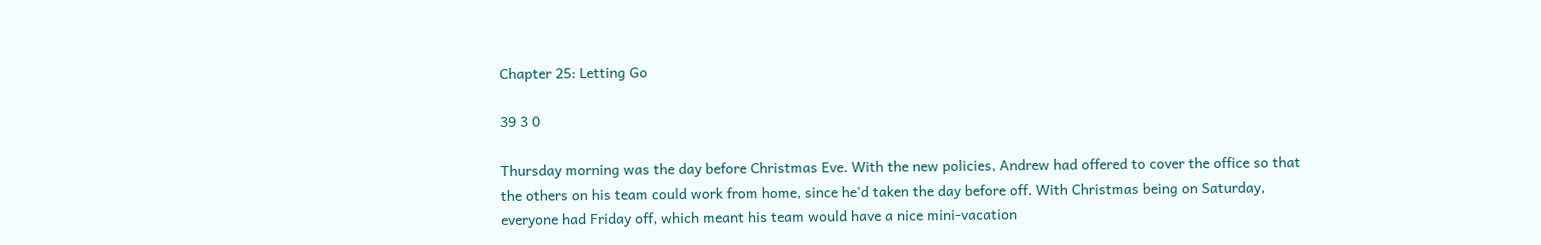Chapter 25: Letting Go

39 3 0

Thursday morning was the day before Christmas Eve. With the new policies, Andrew had offered to cover the office so that the others on his team could work from home, since he'd taken the day before off. With Christmas being on Saturday, everyone had Friday off, which meant his team would have a nice mini-vacation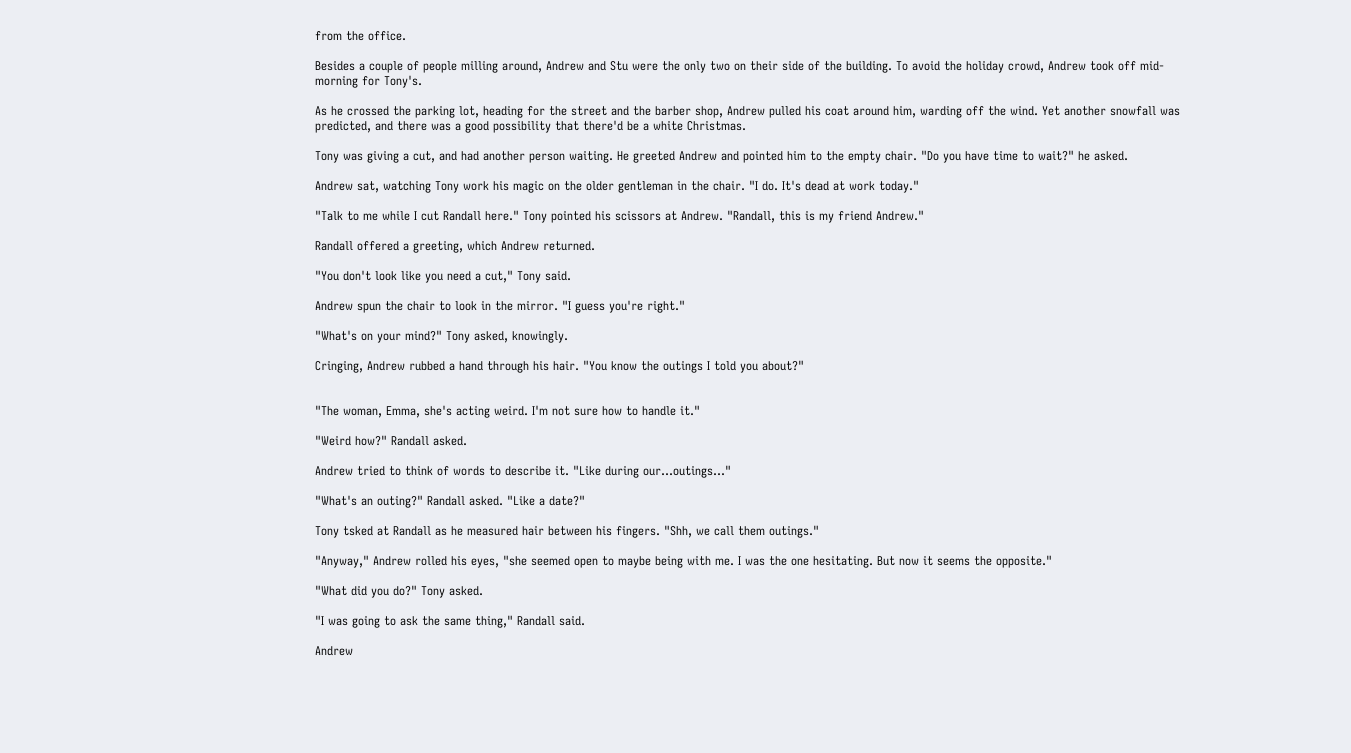from the office.

Besides a couple of people milling around, Andrew and Stu were the only two on their side of the building. To avoid the holiday crowd, Andrew took off mid-morning for Tony's.

As he crossed the parking lot, heading for the street and the barber shop, Andrew pulled his coat around him, warding off the wind. Yet another snowfall was predicted, and there was a good possibility that there'd be a white Christmas.

Tony was giving a cut, and had another person waiting. He greeted Andrew and pointed him to the empty chair. "Do you have time to wait?" he asked.

Andrew sat, watching Tony work his magic on the older gentleman in the chair. "I do. It's dead at work today."

"Talk to me while I cut Randall here." Tony pointed his scissors at Andrew. "Randall, this is my friend Andrew."

Randall offered a greeting, which Andrew returned.

"You don't look like you need a cut," Tony said.

Andrew spun the chair to look in the mirror. "I guess you're right."

"What's on your mind?" Tony asked, knowingly.

Cringing, Andrew rubbed a hand through his hair. "You know the outings I told you about?"


"The woman, Emma, she's acting weird. I'm not sure how to handle it."

"Weird how?" Randall asked.

Andrew tried to think of words to describe it. "Like during our...outings..."

"What's an outing?" Randall asked. "Like a date?"

Tony tsked at Randall as he measured hair between his fingers. "Shh, we call them outings."

"Anyway," Andrew rolled his eyes, "she seemed open to maybe being with me. I was the one hesitating. But now it seems the opposite."

"What did you do?" Tony asked.

"I was going to ask the same thing," Randall said.

Andrew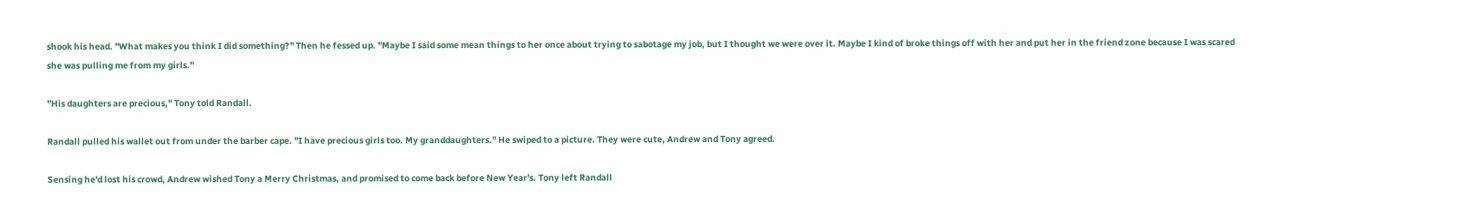shook his head. "What makes you think I did something?" Then he fessed up. "Maybe I said some mean things to her once about trying to sabotage my job, but I thought we were over it. Maybe I kind of broke things off with her and put her in the friend zone because I was scared she was pulling me from my girls."

"His daughters are precious," Tony told Randall.

Randall pulled his wallet out from under the barber cape. "I have precious girls too. My granddaughters." He swiped to a picture. They were cute, Andrew and Tony agreed.

Sensing he'd lost his crowd, Andrew wished Tony a Merry Christmas, and promised to come back before New Year's. Tony left Randall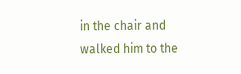in the chair and walked him to the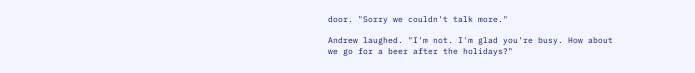door. "Sorry we couldn't talk more."

Andrew laughed. "I'm not. I'm glad you're busy. How about we go for a beer after the holidays?"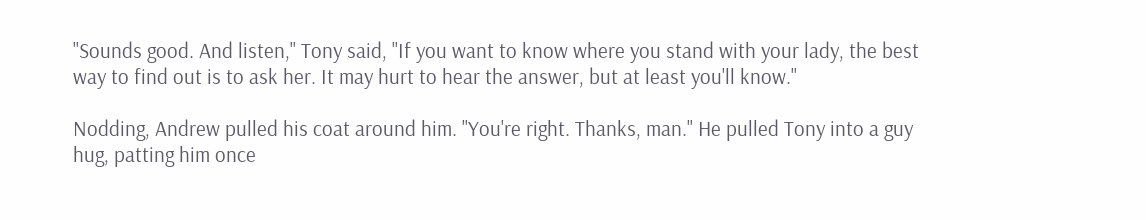"Sounds good. And listen," Tony said, "If you want to know where you stand with your lady, the best way to find out is to ask her. It may hurt to hear the answer, but at least you'll know."

Nodding, Andrew pulled his coat around him. "You're right. Thanks, man." He pulled Tony into a guy hug, patting him once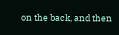on the back, and then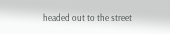headed out to the street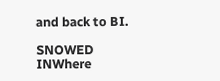and back to BI.

SNOWED INWhere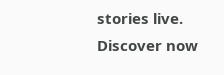stories live. Discover now